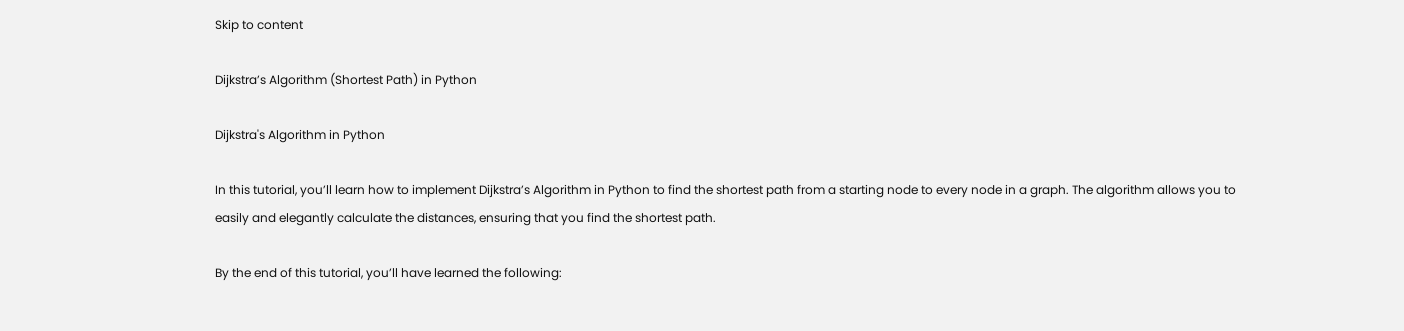Skip to content

Dijkstra’s Algorithm (Shortest Path) in Python

Dijkstra's Algorithm in Python

In this tutorial, you’ll learn how to implement Dijkstra’s Algorithm in Python to find the shortest path from a starting node to every node in a graph. The algorithm allows you to easily and elegantly calculate the distances, ensuring that you find the shortest path.

By the end of this tutorial, you’ll have learned the following: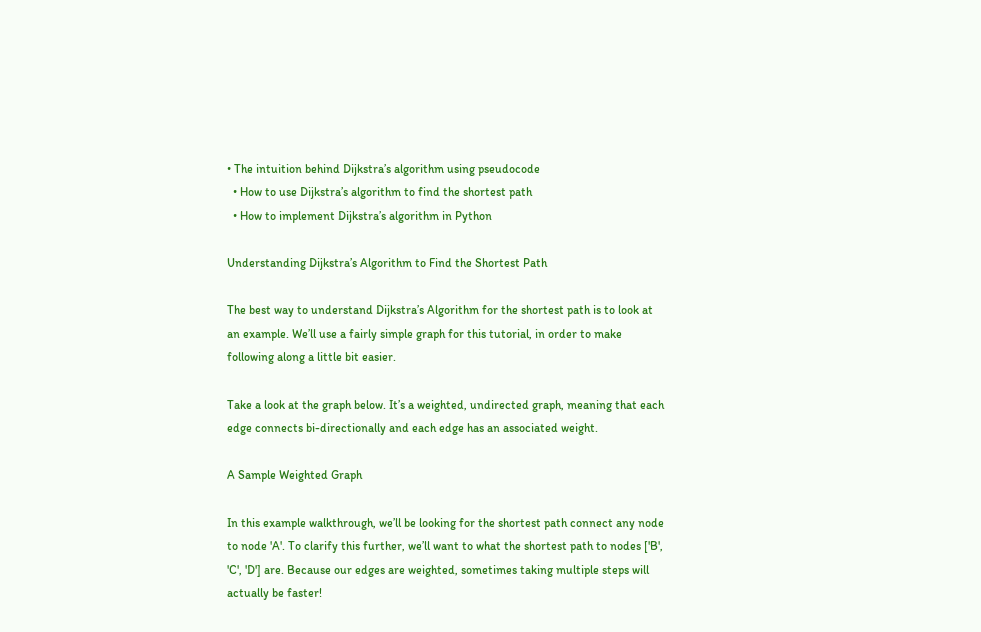• The intuition behind Dijkstra’s algorithm using pseudocode
  • How to use Dijkstra’s algorithm to find the shortest path
  • How to implement Dijkstra’s algorithm in Python

Understanding Dijkstra’s Algorithm to Find the Shortest Path

The best way to understand Dijkstra’s Algorithm for the shortest path is to look at an example. We’ll use a fairly simple graph for this tutorial, in order to make following along a little bit easier.

Take a look at the graph below. It’s a weighted, undirected graph, meaning that each edge connects bi-directionally and each edge has an associated weight.

A Sample Weighted Graph

In this example walkthrough, we’ll be looking for the shortest path connect any node to node 'A'. To clarify this further, we’ll want to what the shortest path to nodes ['B', 'C', 'D'] are. Because our edges are weighted, sometimes taking multiple steps will actually be faster!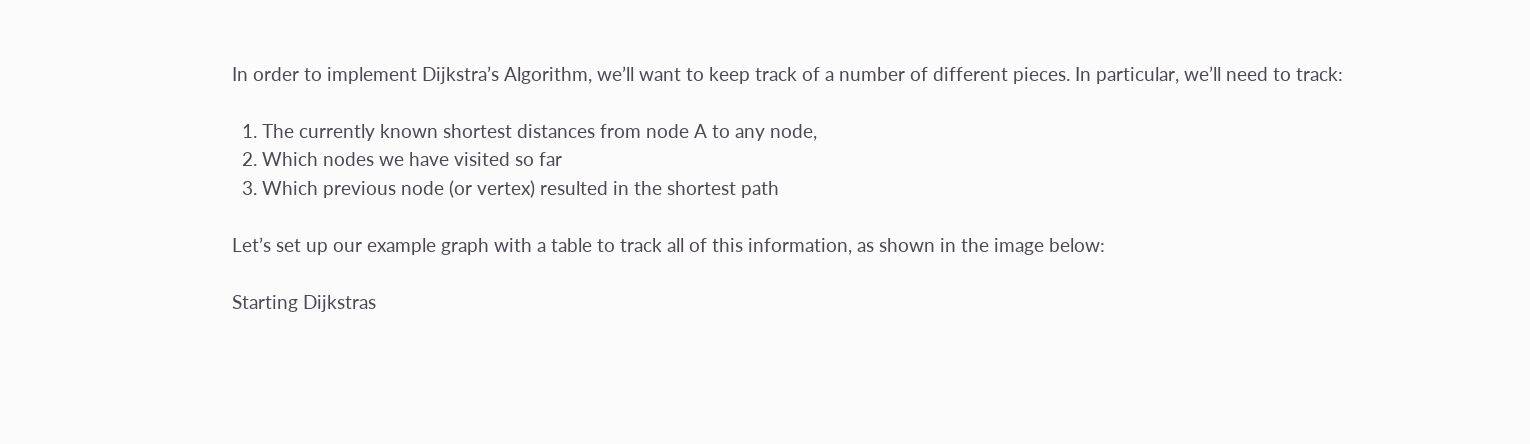In order to implement Dijkstra’s Algorithm, we’ll want to keep track of a number of different pieces. In particular, we’ll need to track:

  1. The currently known shortest distances from node A to any node,
  2. Which nodes we have visited so far
  3. Which previous node (or vertex) resulted in the shortest path

Let’s set up our example graph with a table to track all of this information, as shown in the image below:

Starting Dijkstras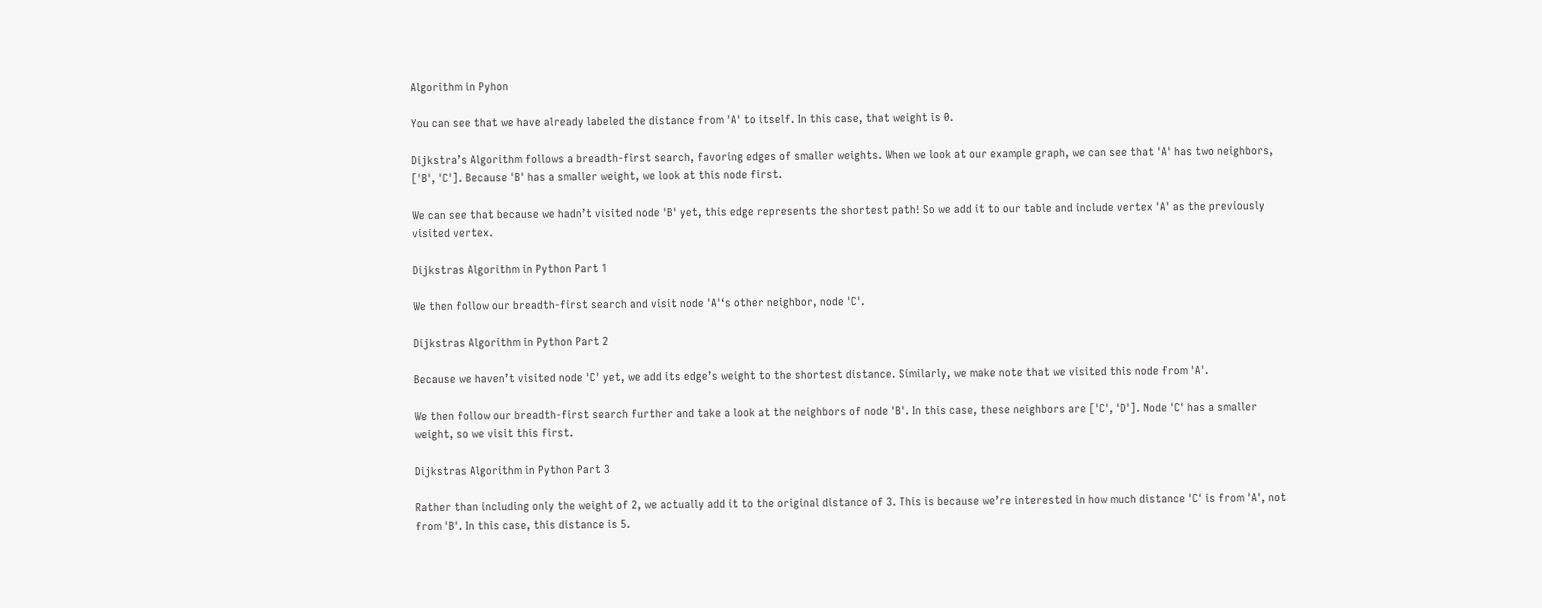Algorithm in Pyhon

You can see that we have already labeled the distance from 'A' to itself. In this case, that weight is 0.

Dijkstra’s Algorithm follows a breadth-first search, favoring edges of smaller weights. When we look at our example graph, we can see that 'A' has two neighbors, ['B', 'C']. Because 'B' has a smaller weight, we look at this node first.

We can see that because we hadn’t visited node 'B' yet, this edge represents the shortest path! So we add it to our table and include vertex 'A' as the previously visited vertex.

Dijkstras Algorithm in Python Part 1

We then follow our breadth-first search and visit node 'A'‘s other neighbor, node 'C'.

Dijkstras Algorithm in Python Part 2

Because we haven’t visited node 'C' yet, we add its edge’s weight to the shortest distance. Similarly, we make note that we visited this node from 'A'.

We then follow our breadth-first search further and take a look at the neighbors of node 'B'. In this case, these neighbors are ['C', 'D']. Node 'C' has a smaller weight, so we visit this first.

Dijkstras Algorithm in Python Part 3

Rather than including only the weight of 2, we actually add it to the original distance of 3. This is because we’re interested in how much distance 'C' is from 'A', not from 'B'. In this case, this distance is 5.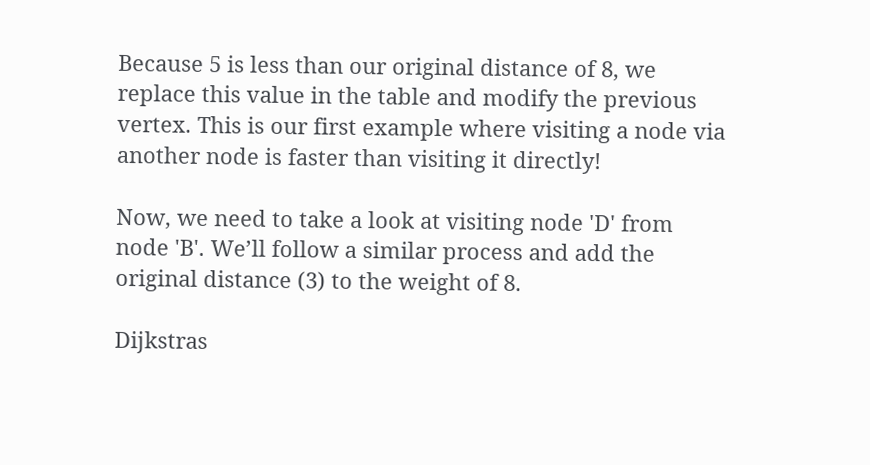Because 5 is less than our original distance of 8, we replace this value in the table and modify the previous vertex. This is our first example where visiting a node via another node is faster than visiting it directly!

Now, we need to take a look at visiting node 'D' from node 'B'. We’ll follow a similar process and add the original distance (3) to the weight of 8.

Dijkstras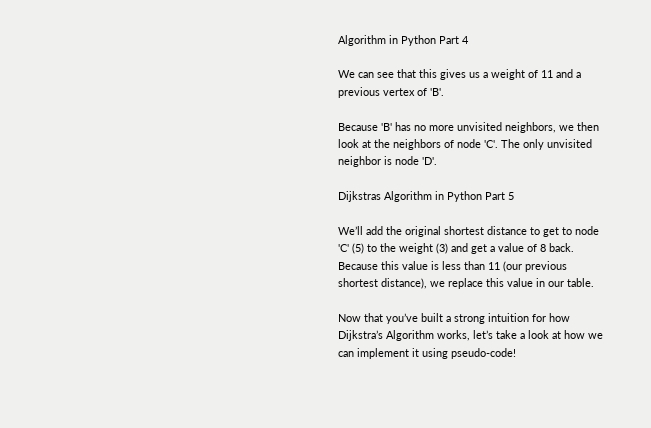Algorithm in Python Part 4

We can see that this gives us a weight of 11 and a previous vertex of 'B'.

Because 'B' has no more unvisited neighbors, we then look at the neighbors of node 'C'. The only unvisited neighbor is node 'D'.

Dijkstras Algorithm in Python Part 5

We’ll add the original shortest distance to get to node 'C' (5) to the weight (3) and get a value of 8 back. Because this value is less than 11 (our previous shortest distance), we replace this value in our table.

Now that you’ve built a strong intuition for how Dijkstra’s Algorithm works, let’s take a look at how we can implement it using pseudo-code!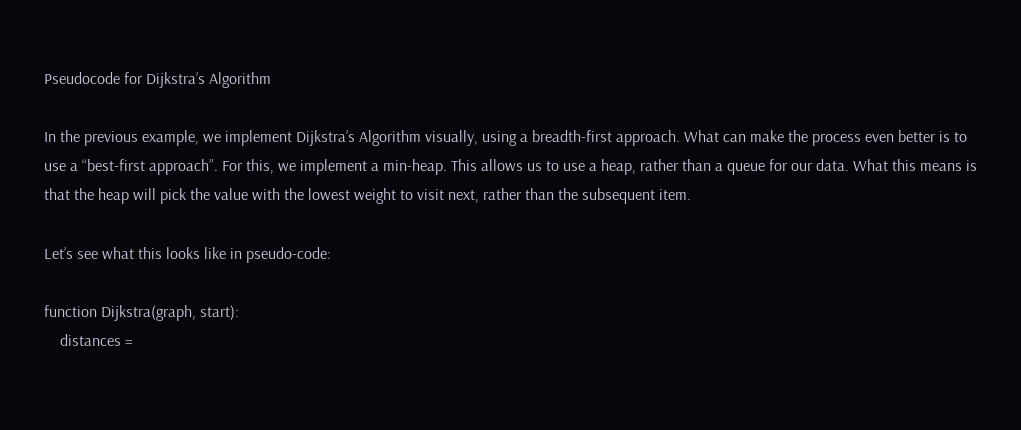Pseudocode for Dijkstra’s Algorithm

In the previous example, we implement Dijkstra’s Algorithm visually, using a breadth-first approach. What can make the process even better is to use a “best-first approach”. For this, we implement a min-heap. This allows us to use a heap, rather than a queue for our data. What this means is that the heap will pick the value with the lowest weight to visit next, rather than the subsequent item.

Let’s see what this looks like in pseudo-code:

function Dijkstra(graph, start):
    distances =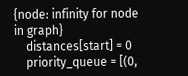{node: infinity for node in graph}
    distances[start] = 0
    priority_queue = [(0,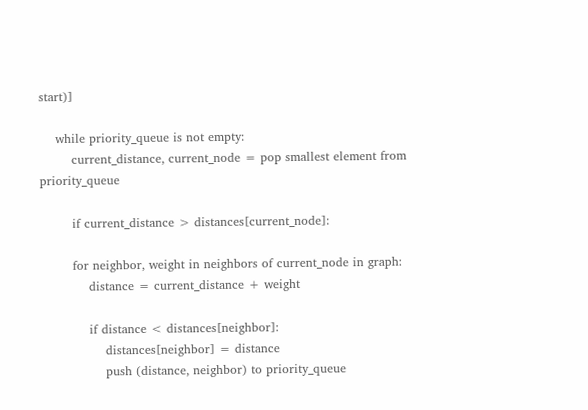start)]

    while priority_queue is not empty:
        current_distance, current_node = pop smallest element from priority_queue

        if current_distance > distances[current_node]:

        for neighbor, weight in neighbors of current_node in graph:
            distance = current_distance + weight

            if distance < distances[neighbor]:
                distances[neighbor] = distance
                push (distance, neighbor) to priority_queue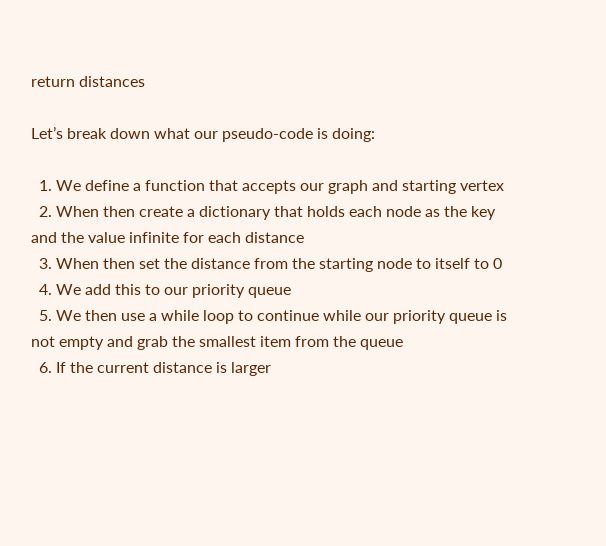return distances

Let’s break down what our pseudo-code is doing:

  1. We define a function that accepts our graph and starting vertex
  2. When then create a dictionary that holds each node as the key and the value infinite for each distance
  3. When then set the distance from the starting node to itself to 0
  4. We add this to our priority queue
  5. We then use a while loop to continue while our priority queue is not empty and grab the smallest item from the queue
  6. If the current distance is larger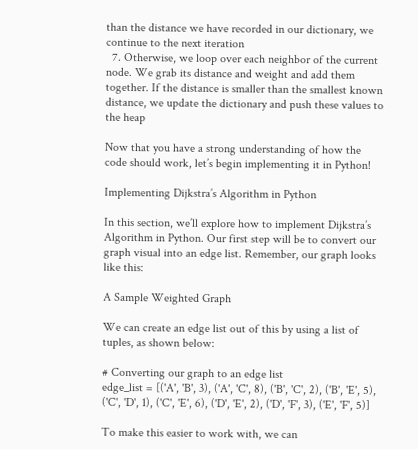than the distance we have recorded in our dictionary, we continue to the next iteration
  7. Otherwise, we loop over each neighbor of the current node. We grab its distance and weight and add them together. If the distance is smaller than the smallest known distance, we update the dictionary and push these values to the heap

Now that you have a strong understanding of how the code should work, let’s begin implementing it in Python!

Implementing Dijkstra’s Algorithm in Python

In this section, we’ll explore how to implement Dijkstra’s Algorithm in Python. Our first step will be to convert our graph visual into an edge list. Remember, our graph looks like this:

A Sample Weighted Graph

We can create an edge list out of this by using a list of tuples, as shown below:

# Converting our graph to an edge list
edge_list = [('A', 'B', 3), ('A', 'C', 8), ('B', 'C', 2), ('B', 'E', 5), ('C', 'D', 1), ('C', 'E', 6), ('D', 'E', 2), ('D', 'F', 3), ('E', 'F', 5)]

To make this easier to work with, we can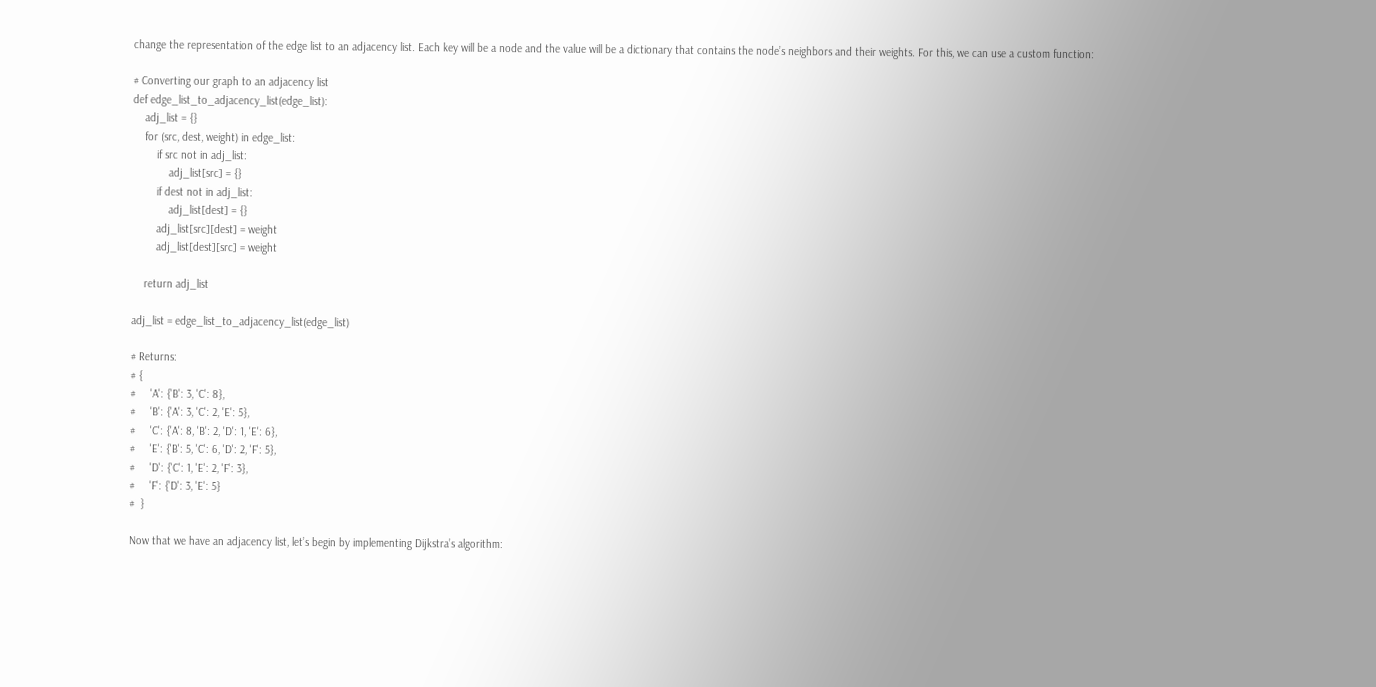change the representation of the edge list to an adjacency list. Each key will be a node and the value will be a dictionary that contains the node’s neighbors and their weights. For this, we can use a custom function:

# Converting our graph to an adjacency list
def edge_list_to_adjacency_list(edge_list):
    adj_list = {}
    for (src, dest, weight) in edge_list:
        if src not in adj_list:
            adj_list[src] = {}
        if dest not in adj_list:
            adj_list[dest] = {}
        adj_list[src][dest] = weight
        adj_list[dest][src] = weight

    return adj_list

adj_list = edge_list_to_adjacency_list(edge_list)

# Returns:
# {
#     'A': {'B': 3, 'C': 8},
#     'B': {'A': 3, 'C': 2, 'E': 5},
#     'C': {'A': 8, 'B': 2, 'D': 1, 'E': 6},
#     'E': {'B': 5, 'C': 6, 'D': 2, 'F': 5},
#     'D': {'C': 1, 'E': 2, 'F': 3},
#     'F': {'D': 3, 'E': 5}
#  }

Now that we have an adjacency list, let’s begin by implementing Dijkstra’s algorithm: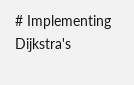# Implementing Dijkstra's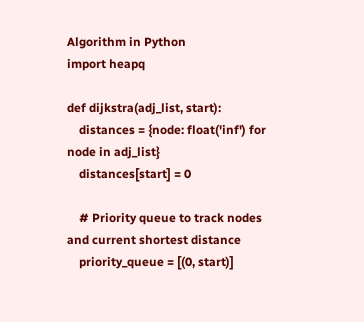Algorithm in Python
import heapq

def dijkstra(adj_list, start):
    distances = {node: float('inf') for node in adj_list}
    distances[start] = 0

    # Priority queue to track nodes and current shortest distance
    priority_queue = [(0, start)]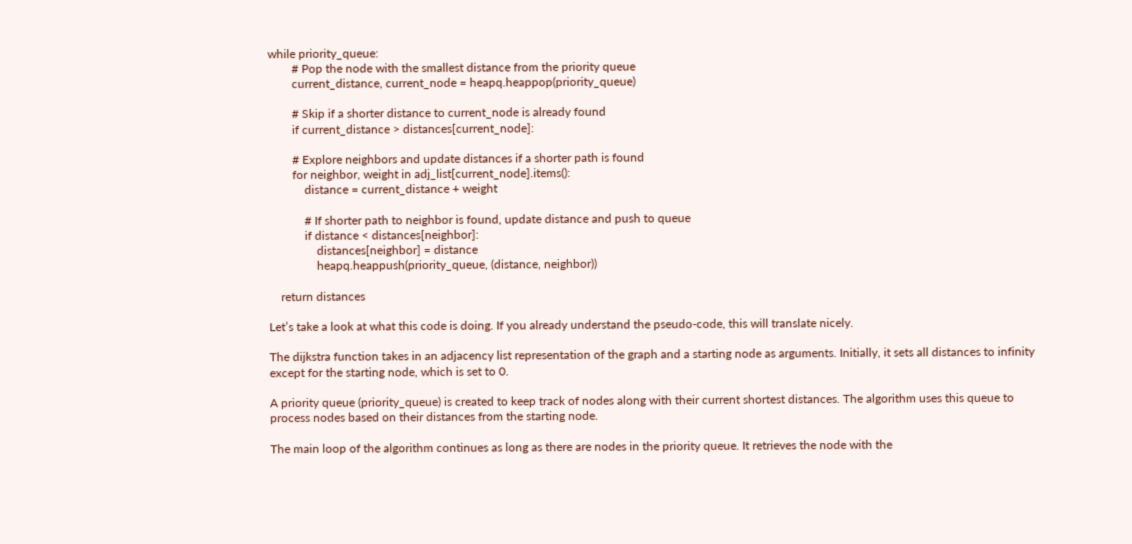while priority_queue:
        # Pop the node with the smallest distance from the priority queue
        current_distance, current_node = heapq.heappop(priority_queue)

        # Skip if a shorter distance to current_node is already found
        if current_distance > distances[current_node]:

        # Explore neighbors and update distances if a shorter path is found
        for neighbor, weight in adj_list[current_node].items():
            distance = current_distance + weight

            # If shorter path to neighbor is found, update distance and push to queue
            if distance < distances[neighbor]:
                distances[neighbor] = distance
                heapq.heappush(priority_queue, (distance, neighbor))

    return distances

Let’s take a look at what this code is doing. If you already understand the pseudo-code, this will translate nicely.

The dijkstra function takes in an adjacency list representation of the graph and a starting node as arguments. Initially, it sets all distances to infinity except for the starting node, which is set to 0.

A priority queue (priority_queue) is created to keep track of nodes along with their current shortest distances. The algorithm uses this queue to process nodes based on their distances from the starting node.

The main loop of the algorithm continues as long as there are nodes in the priority queue. It retrieves the node with the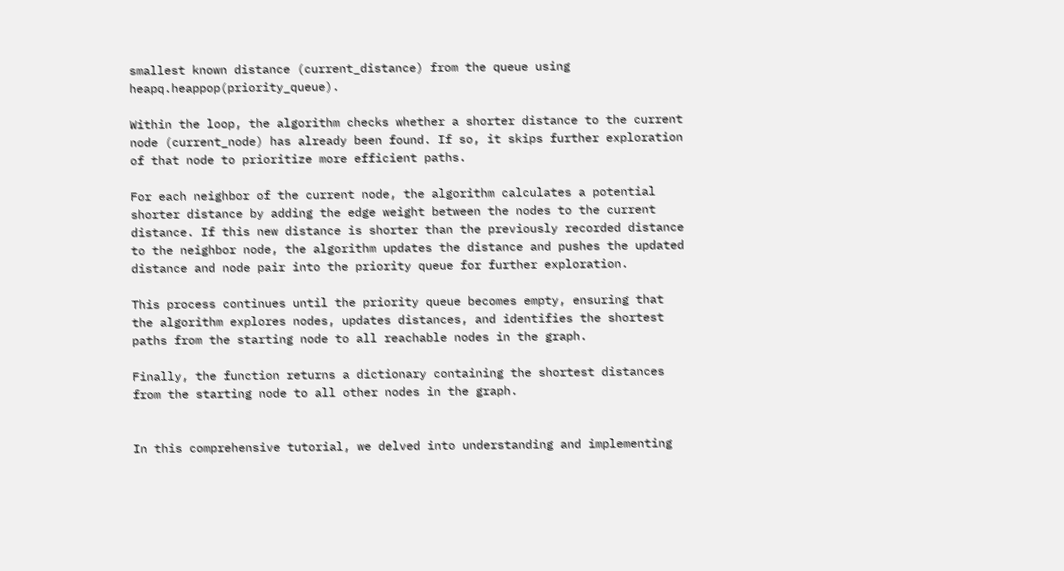smallest known distance (current_distance) from the queue using heapq.heappop(priority_queue).

Within the loop, the algorithm checks whether a shorter distance to the current node (current_node) has already been found. If so, it skips further exploration of that node to prioritize more efficient paths.

For each neighbor of the current node, the algorithm calculates a potential shorter distance by adding the edge weight between the nodes to the current distance. If this new distance is shorter than the previously recorded distance to the neighbor node, the algorithm updates the distance and pushes the updated distance and node pair into the priority queue for further exploration.

This process continues until the priority queue becomes empty, ensuring that the algorithm explores nodes, updates distances, and identifies the shortest paths from the starting node to all reachable nodes in the graph.

Finally, the function returns a dictionary containing the shortest distances from the starting node to all other nodes in the graph.


In this comprehensive tutorial, we delved into understanding and implementing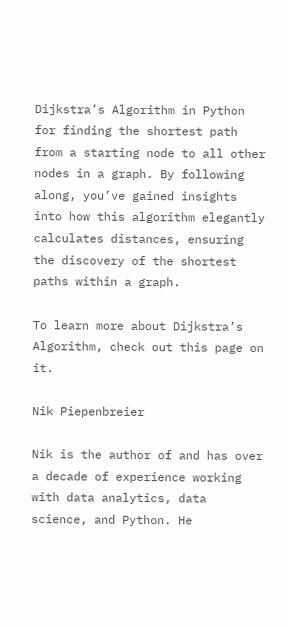Dijkstra’s Algorithm in Python for finding the shortest path from a starting node to all other nodes in a graph. By following along, you’ve gained insights into how this algorithm elegantly calculates distances, ensuring the discovery of the shortest paths within a graph.

To learn more about Dijkstra’s Algorithm, check out this page on it.

Nik Piepenbreier

Nik is the author of and has over a decade of experience working with data analytics, data science, and Python. He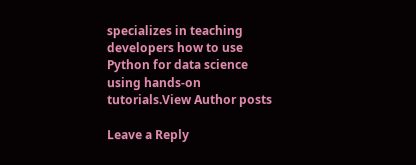specializes in teaching developers how to use Python for data science using hands-on tutorials.View Author posts

Leave a Reply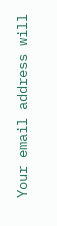Your email address will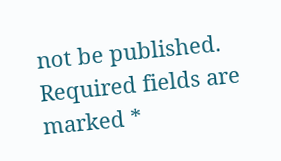not be published. Required fields are marked *